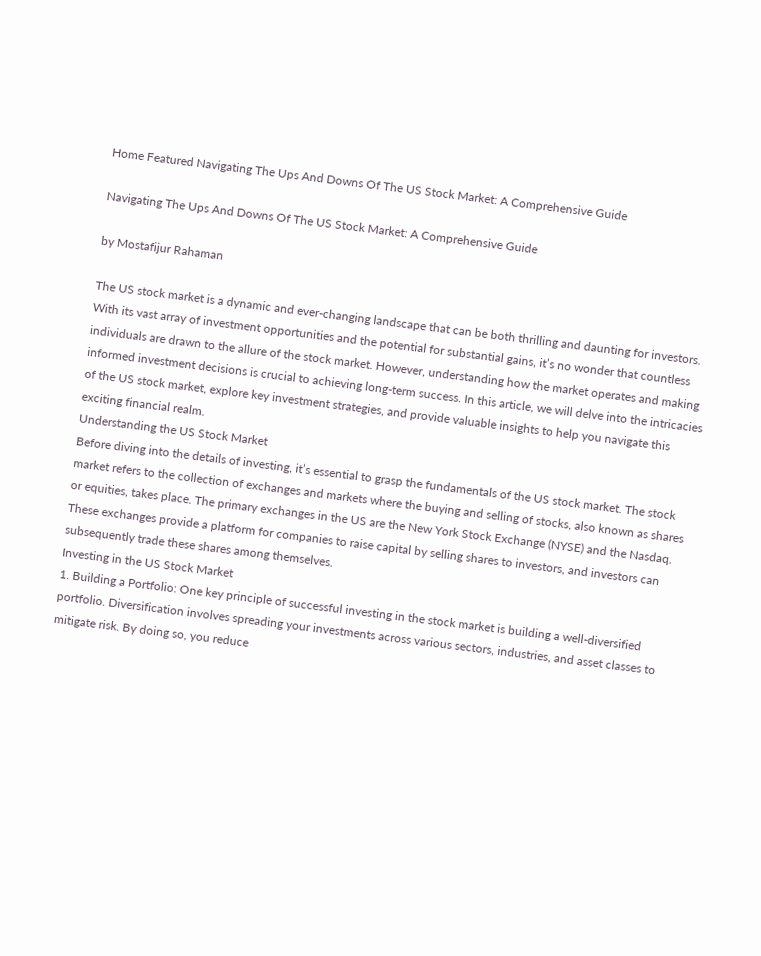Home Featured Navigating The Ups And Downs Of The US Stock Market: A Comprehensive Guide

Navigating The Ups And Downs Of The US Stock Market: A Comprehensive Guide

by Mostafijur Rahaman

The US stock market is a dynamic and ever-changing landscape that can be both thrilling and daunting for investors. With its vast array of investment opportunities and the potential for substantial gains, it’s no wonder that countless individuals are drawn to the allure of the stock market. However, understanding how the market operates and making informed investment decisions is crucial to achieving long-term success. In this article, we will delve into the intricacies of the US stock market, explore key investment strategies, and provide valuable insights to help you navigate this exciting financial realm.
Understanding the US Stock Market
Before diving into the details of investing, it’s essential to grasp the fundamentals of the US stock market. The stock market refers to the collection of exchanges and markets where the buying and selling of stocks, also known as shares or equities, takes place. The primary exchanges in the US are the New York Stock Exchange (NYSE) and the Nasdaq. These exchanges provide a platform for companies to raise capital by selling shares to investors, and investors can subsequently trade these shares among themselves.
Investing in the US Stock Market
1. Building a Portfolio: One key principle of successful investing in the stock market is building a well-diversified portfolio. Diversification involves spreading your investments across various sectors, industries, and asset classes to mitigate risk. By doing so, you reduce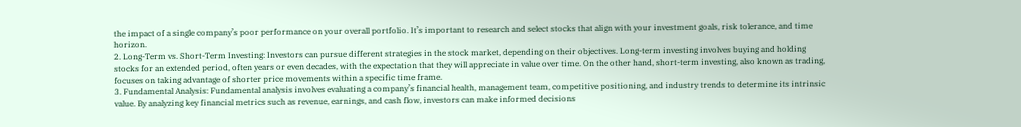the impact of a single company’s poor performance on your overall portfolio. It’s important to research and select stocks that align with your investment goals, risk tolerance, and time horizon.
2. Long-Term vs. Short-Term Investing: Investors can pursue different strategies in the stock market, depending on their objectives. Long-term investing involves buying and holding stocks for an extended period, often years or even decades, with the expectation that they will appreciate in value over time. On the other hand, short-term investing, also known as trading, focuses on taking advantage of shorter price movements within a specific time frame.
3. Fundamental Analysis: Fundamental analysis involves evaluating a company’s financial health, management team, competitive positioning, and industry trends to determine its intrinsic value. By analyzing key financial metrics such as revenue, earnings, and cash flow, investors can make informed decisions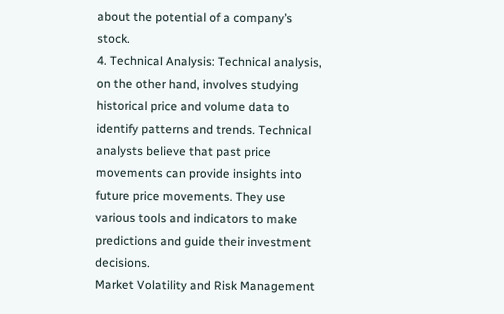about the potential of a company’s stock.
4. Technical Analysis: Technical analysis, on the other hand, involves studying historical price and volume data to identify patterns and trends. Technical analysts believe that past price movements can provide insights into future price movements. They use various tools and indicators to make predictions and guide their investment decisions.
Market Volatility and Risk Management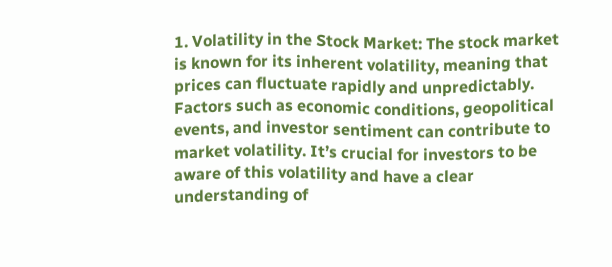1. Volatility in the Stock Market: The stock market is known for its inherent volatility, meaning that prices can fluctuate rapidly and unpredictably. Factors such as economic conditions, geopolitical events, and investor sentiment can contribute to market volatility. It’s crucial for investors to be aware of this volatility and have a clear understanding of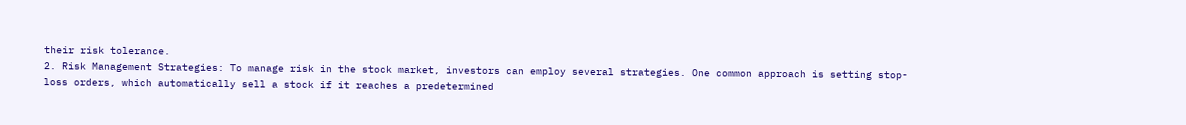their risk tolerance.
2. Risk Management Strategies: To manage risk in the stock market, investors can employ several strategies. One common approach is setting stop-loss orders, which automatically sell a stock if it reaches a predetermined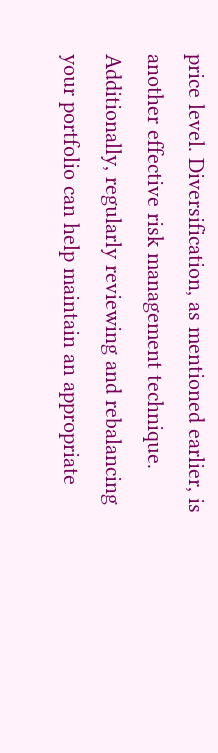price level. Diversification, as mentioned earlier, is another effective risk management technique. Additionally, regularly reviewing and rebalancing your portfolio can help maintain an appropriate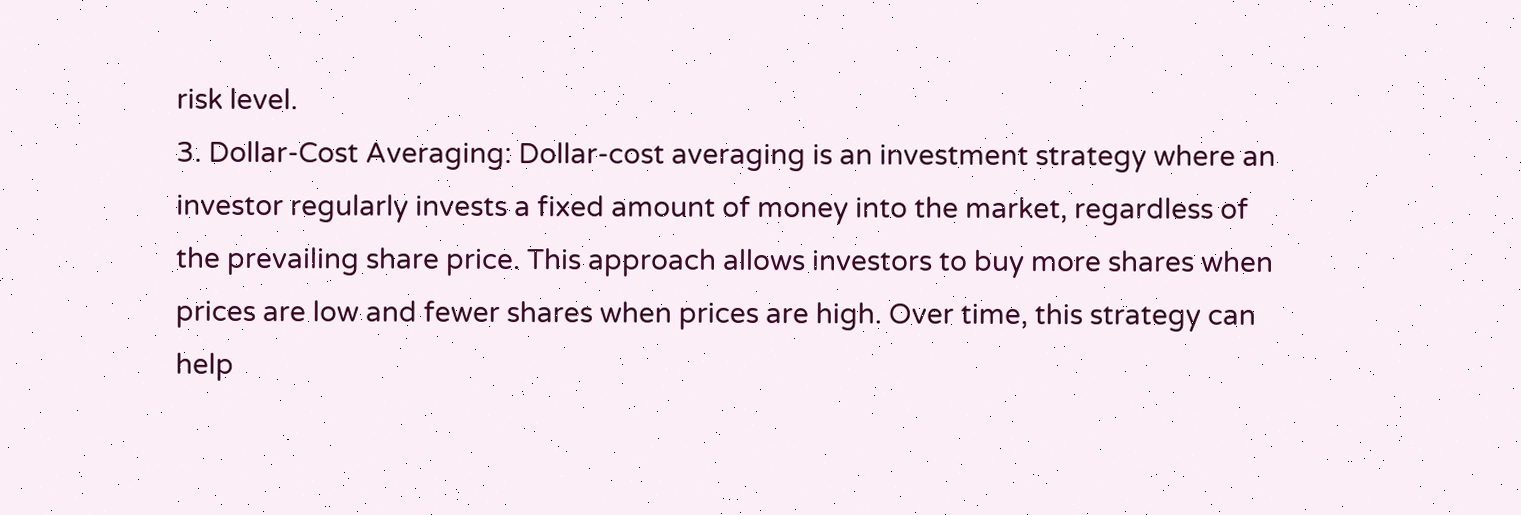risk level.
3. Dollar-Cost Averaging: Dollar-cost averaging is an investment strategy where an investor regularly invests a fixed amount of money into the market, regardless of the prevailing share price. This approach allows investors to buy more shares when prices are low and fewer shares when prices are high. Over time, this strategy can help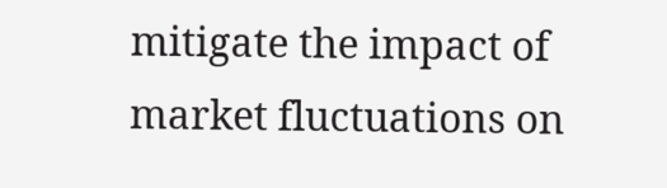mitigate the impact of market fluctuations on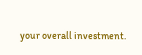your overall investment.